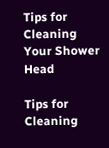Tips for Cleaning Your Shower Head

Tips for Cleaning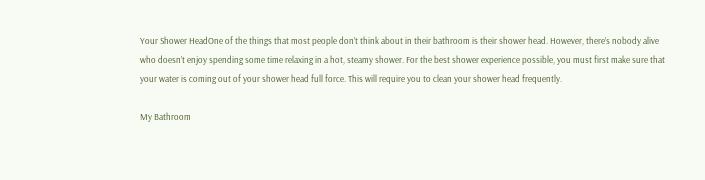Your Shower HeadOne of the things that most people don’t think about in their bathroom is their shower head. However, there’s nobody alive who doesn’t enjoy spending some time relaxing in a hot, steamy shower. For the best shower experience possible, you must first make sure that your water is coming out of your shower head full force. This will require you to clean your shower head frequently.

My Bathroom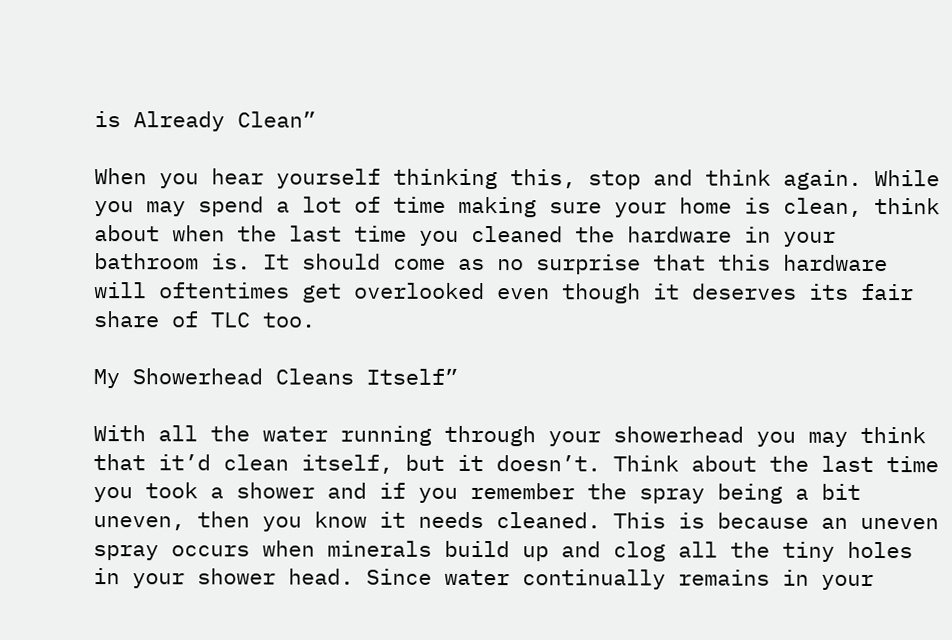is Already Clean”

When you hear yourself thinking this, stop and think again. While you may spend a lot of time making sure your home is clean, think about when the last time you cleaned the hardware in your bathroom is. It should come as no surprise that this hardware will oftentimes get overlooked even though it deserves its fair share of TLC too.

My Showerhead Cleans Itself”

With all the water running through your showerhead you may think that it’d clean itself, but it doesn’t. Think about the last time you took a shower and if you remember the spray being a bit uneven, then you know it needs cleaned. This is because an uneven spray occurs when minerals build up and clog all the tiny holes in your shower head. Since water continually remains in your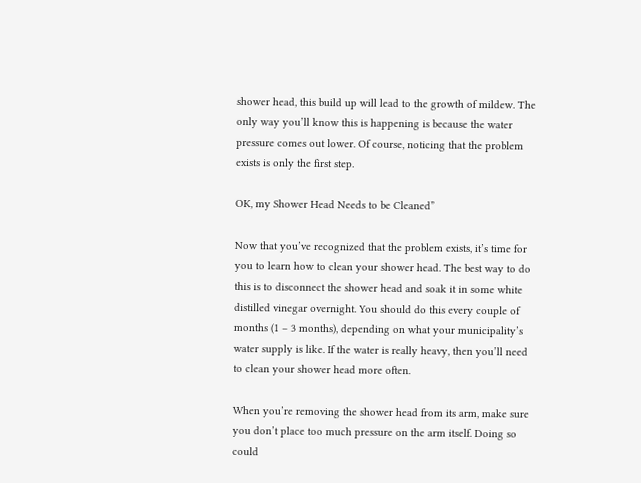shower head, this build up will lead to the growth of mildew. The only way you’ll know this is happening is because the water pressure comes out lower. Of course, noticing that the problem exists is only the first step.

OK, my Shower Head Needs to be Cleaned”

Now that you’ve recognized that the problem exists, it’s time for you to learn how to clean your shower head. The best way to do this is to disconnect the shower head and soak it in some white distilled vinegar overnight. You should do this every couple of months (1 – 3 months), depending on what your municipality’s water supply is like. If the water is really heavy, then you’ll need to clean your shower head more often.

When you’re removing the shower head from its arm, make sure you don’t place too much pressure on the arm itself. Doing so could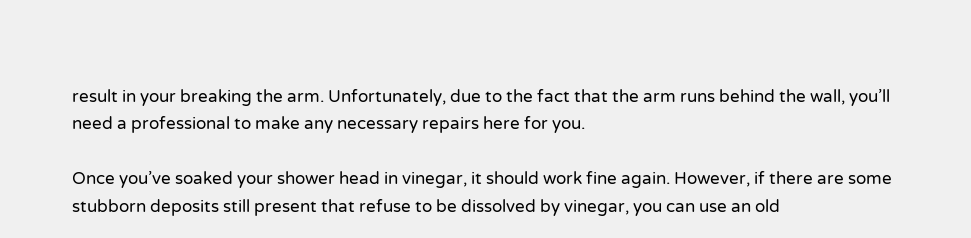result in your breaking the arm. Unfortunately, due to the fact that the arm runs behind the wall, you’ll need a professional to make any necessary repairs here for you.

Once you’ve soaked your shower head in vinegar, it should work fine again. However, if there are some stubborn deposits still present that refuse to be dissolved by vinegar, you can use an old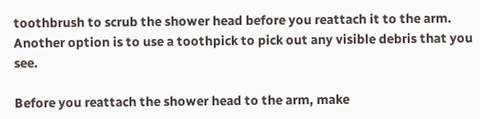toothbrush to scrub the shower head before you reattach it to the arm. Another option is to use a toothpick to pick out any visible debris that you see.

Before you reattach the shower head to the arm, make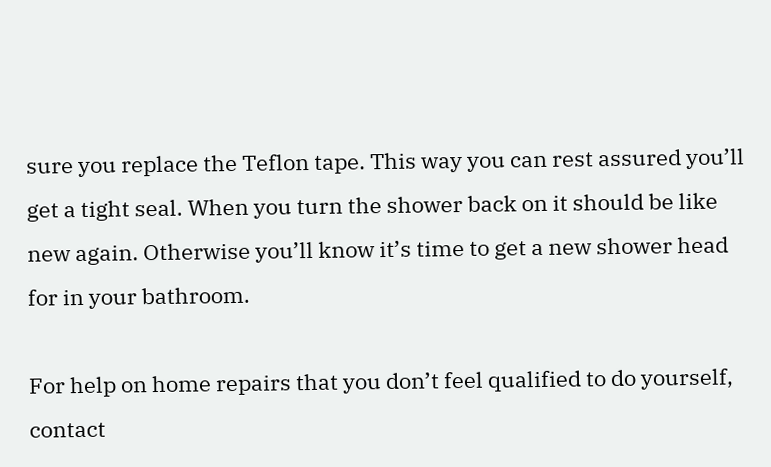sure you replace the Teflon tape. This way you can rest assured you’ll get a tight seal. When you turn the shower back on it should be like new again. Otherwise you’ll know it’s time to get a new shower head for in your bathroom.

For help on home repairs that you don’t feel qualified to do yourself, contact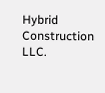Hybrid Construction LLC.